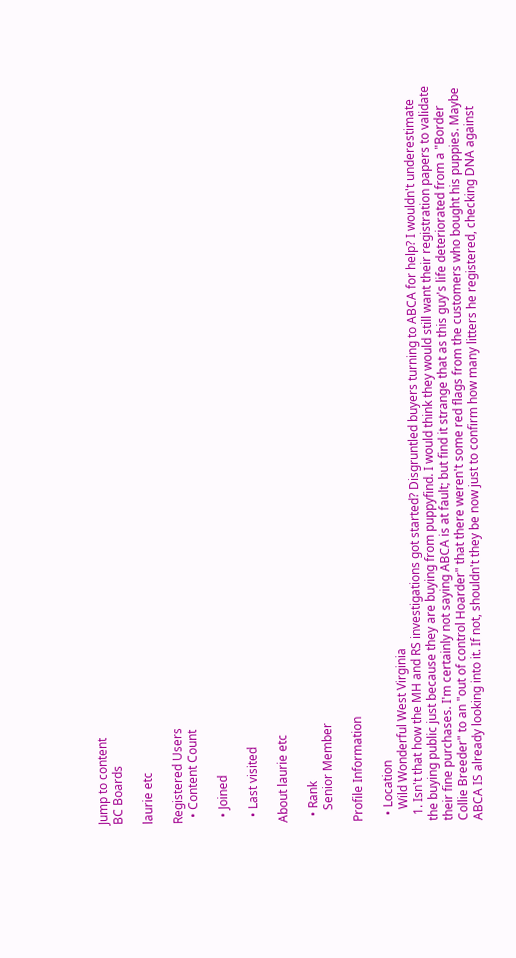Jump to content
BC Boards

laurie etc

Registered Users
  • Content Count

  • Joined

  • Last visited

About laurie etc

  • Rank
    Senior Member

Profile Information

  • Location
    Wild Wonderful West Virginia
  1. Isn't that how the MH and RS investigations got started? Disgruntled buyers turning to ABCA for help? I wouldn't underestimate the buying public just because they are buying from puppyfind. I would think they would still want their registration papers to validate their fine purchases. I'm certainly not saying ABCA is at fault; but find it strange that as this guy's life deteriorated from a "Border Collie Breeder" to an "out of control Hoarder" that there weren't some red flags from the customers who bought his puppies. Maybe ABCA IS already looking into it. If not, shouldn't they be now just to confirm how many litters he registered, checking DNA against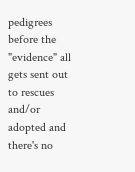pedigrees before the "evidence" all gets sent out to rescues and/or adopted and there's no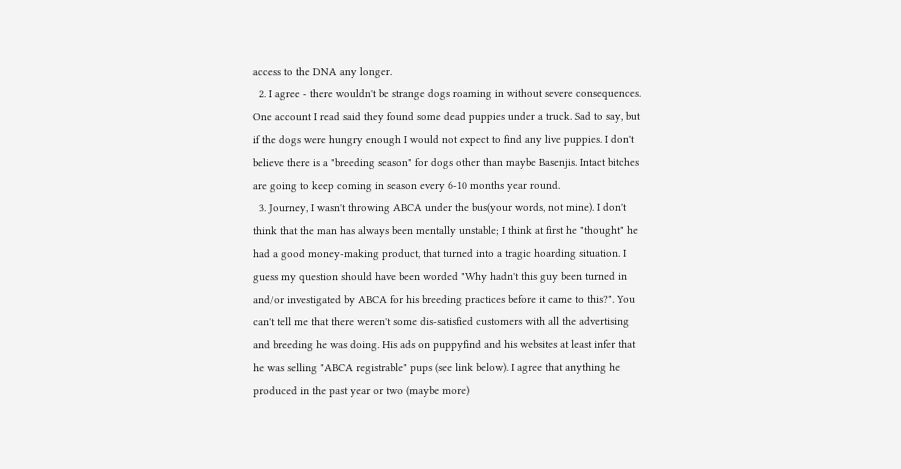access to the DNA any longer.
  2. I agree - there wouldn't be strange dogs roaming in without severe consequences. One account I read said they found some dead puppies under a truck. Sad to say, but if the dogs were hungry enough I would not expect to find any live puppies. I don't believe there is a "breeding season" for dogs other than maybe Basenjis. Intact bitches are going to keep coming in season every 6-10 months year round.
  3. Journey, I wasn't throwing ABCA under the bus(your words, not mine). I don't think that the man has always been mentally unstable; I think at first he "thought" he had a good money-making product, that turned into a tragic hoarding situation. I guess my question should have been worded "Why hadn't this guy been turned in and/or investigated by ABCA for his breeding practices before it came to this?". You can't tell me that there weren't some dis-satisfied customers with all the advertising and breeding he was doing. His ads on puppyfind and his websites at least infer that he was selling "ABCA registrable" pups (see link below). I agree that anything he produced in the past year or two (maybe more)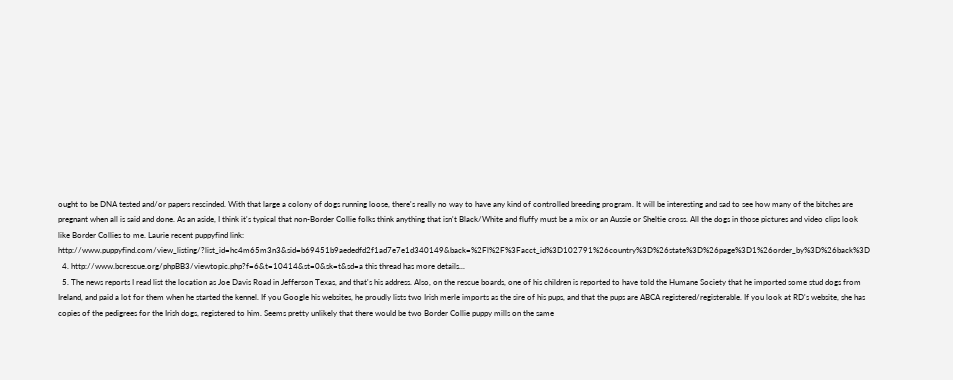ought to be DNA tested and/or papers rescinded. With that large a colony of dogs running loose, there's really no way to have any kind of controlled breeding program. It will be interesting and sad to see how many of the bitches are pregnant when all is said and done. As an aside, I think it's typical that non-Border Collie folks think anything that isn't Black/White and fluffy must be a mix or an Aussie or Sheltie cross. All the dogs in those pictures and video clips look like Border Collies to me. Laurie recent puppyfind link: http://www.puppyfind.com/view_listing/?list_id=hc4m65m3n3&sid=b69451b9aededfd2f1ad7e7e1d340149&back=%2Fl%2F%3Facct_id%3D102791%26country%3D%26state%3D%26page%3D1%26order_by%3D%26back%3D
  4. http://www.bcrescue.org/phpBB3/viewtopic.php?f=6&t=10414&st=0&sk=t&sd=a this thread has more details...
  5. The news reports I read list the location as Joe Davis Road in Jefferson Texas, and that's his address. Also, on the rescue boards, one of his children is reported to have told the Humane Society that he imported some stud dogs from Ireland, and paid a lot for them when he started the kennel. If you Google his websites, he proudly lists two Irish merle imports as the sire of his pups, and that the pups are ABCA registered/registerable. If you look at RD's website, she has copies of the pedigrees for the Irish dogs, registered to him. Seems pretty unlikely that there would be two Border Collie puppy mills on the same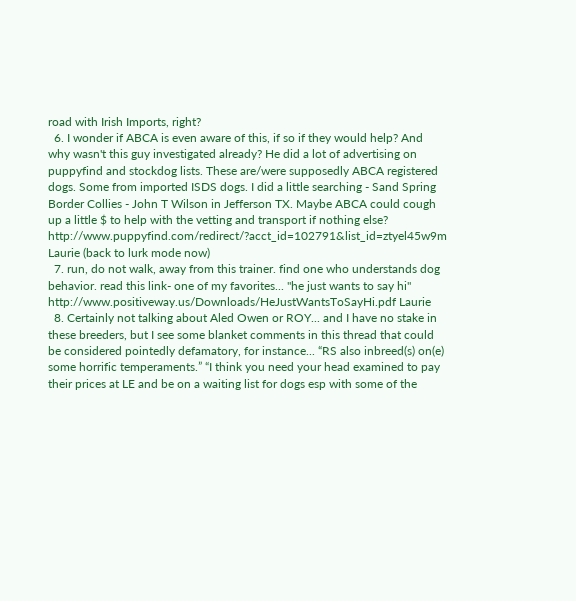road with Irish Imports, right?
  6. I wonder if ABCA is even aware of this, if so if they would help? And why wasn't this guy investigated already? He did a lot of advertising on puppyfind and stockdog lists. These are/were supposedly ABCA registered dogs. Some from imported ISDS dogs. I did a little searching - Sand Spring Border Collies - John T Wilson in Jefferson TX. Maybe ABCA could cough up a little $ to help with the vetting and transport if nothing else? http://www.puppyfind.com/redirect/?acct_id=102791&list_id=ztyel45w9m Laurie (back to lurk mode now)
  7. run, do not walk, away from this trainer. find one who understands dog behavior. read this link- one of my favorites... "he just wants to say hi" http://www.positiveway.us/Downloads/HeJustWantsToSayHi.pdf Laurie
  8. Certainly not talking about Aled Owen or ROY... and I have no stake in these breeders, but I see some blanket comments in this thread that could be considered pointedly defamatory, for instance... “RS also inbreed(s) on(e) some horrific temperaments.” “I think you need your head examined to pay their prices at LE and be on a waiting list for dogs esp with some of the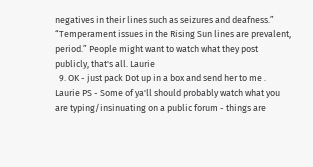negatives in their lines such as seizures and deafness.” “Temperament issues in the Rising Sun lines are prevalent, period.” People might want to watch what they post publicly, that's all. Laurie
  9. OK - just pack Dot up in a box and send her to me . Laurie PS - Some of ya'll should probably watch what you are typing/insinuating on a public forum - things are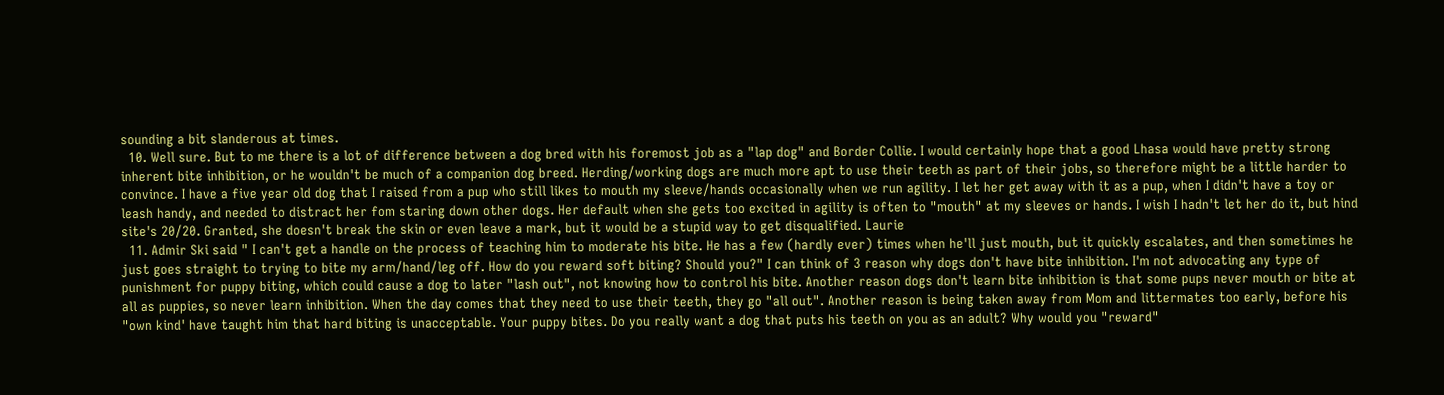sounding a bit slanderous at times.
  10. Well sure. But to me there is a lot of difference between a dog bred with his foremost job as a "lap dog" and Border Collie. I would certainly hope that a good Lhasa would have pretty strong inherent bite inhibition, or he wouldn't be much of a companion dog breed. Herding/working dogs are much more apt to use their teeth as part of their jobs, so therefore might be a little harder to convince. I have a five year old dog that I raised from a pup who still likes to mouth my sleeve/hands occasionally when we run agility. I let her get away with it as a pup, when I didn't have a toy or leash handy, and needed to distract her fom staring down other dogs. Her default when she gets too excited in agility is often to "mouth" at my sleeves or hands. I wish I hadn't let her do it, but hind site's 20/20. Granted, she doesn't break the skin or even leave a mark, but it would be a stupid way to get disqualified. Laurie
  11. Admir Ski said " I can't get a handle on the process of teaching him to moderate his bite. He has a few (hardly ever) times when he'll just mouth, but it quickly escalates, and then sometimes he just goes straight to trying to bite my arm/hand/leg off. How do you reward soft biting? Should you?" I can think of 3 reason why dogs don't have bite inhibition. I'm not advocating any type of punishment for puppy biting, which could cause a dog to later "lash out", not knowing how to control his bite. Another reason dogs don't learn bite inhibition is that some pups never mouth or bite at all as puppies, so never learn inhibition. When the day comes that they need to use their teeth, they go "all out". Another reason is being taken away from Mom and littermates too early, before his "own kind' have taught him that hard biting is unacceptable. Your puppy bites. Do you really want a dog that puts his teeth on you as an adult? Why would you "reward"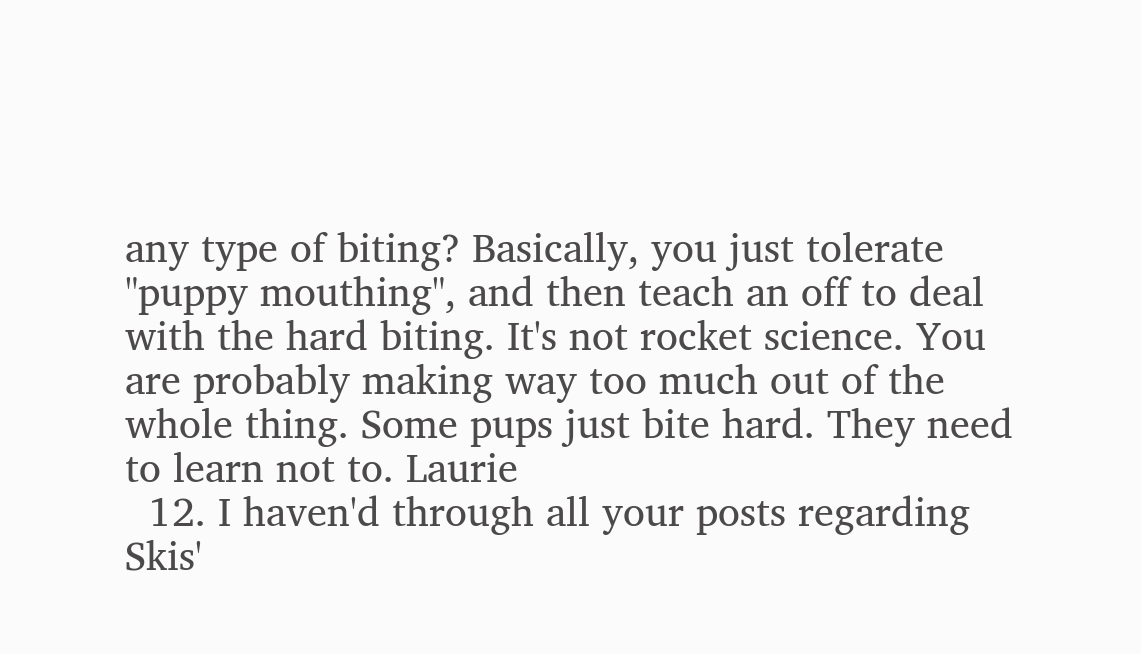any type of biting? Basically, you just tolerate "puppy mouthing", and then teach an off to deal with the hard biting. It's not rocket science. You are probably making way too much out of the whole thing. Some pups just bite hard. They need to learn not to. Laurie
  12. I haven'd through all your posts regarding Skis'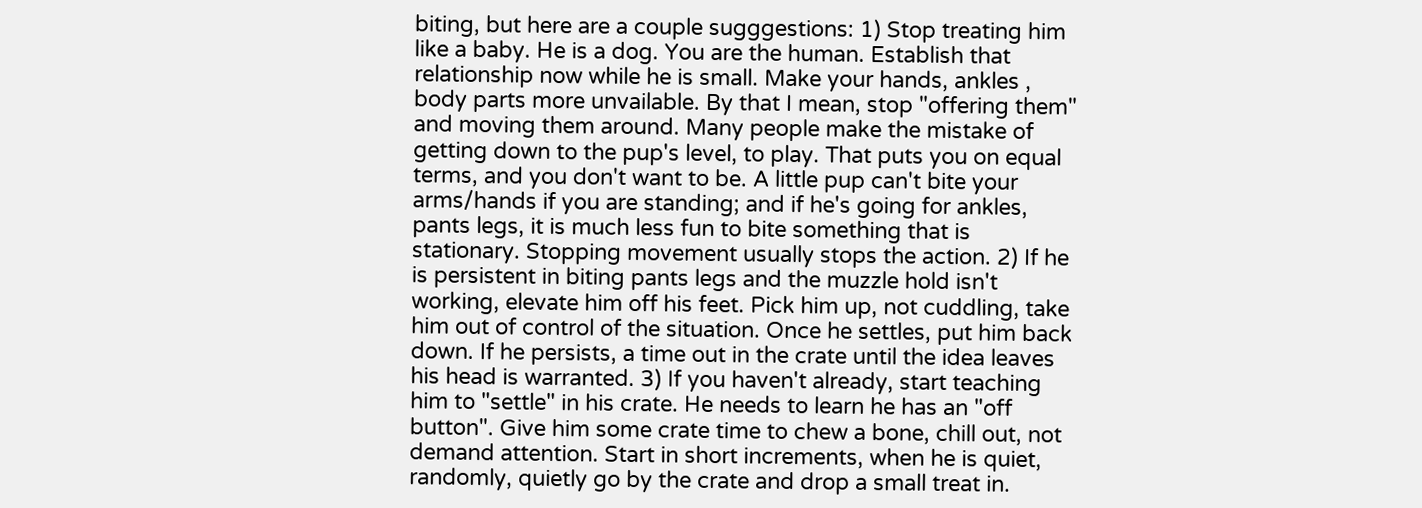biting, but here are a couple sugggestions: 1) Stop treating him like a baby. He is a dog. You are the human. Establish that relationship now while he is small. Make your hands, ankles , body parts more unvailable. By that I mean, stop "offering them" and moving them around. Many people make the mistake of getting down to the pup's level, to play. That puts you on equal terms, and you don't want to be. A little pup can't bite your arms/hands if you are standing; and if he's going for ankles, pants legs, it is much less fun to bite something that is stationary. Stopping movement usually stops the action. 2) If he is persistent in biting pants legs and the muzzle hold isn't working, elevate him off his feet. Pick him up, not cuddling, take him out of control of the situation. Once he settles, put him back down. If he persists, a time out in the crate until the idea leaves his head is warranted. 3) If you haven't already, start teaching him to "settle" in his crate. He needs to learn he has an "off button". Give him some crate time to chew a bone, chill out, not demand attention. Start in short increments, when he is quiet, randomly, quietly go by the crate and drop a small treat in.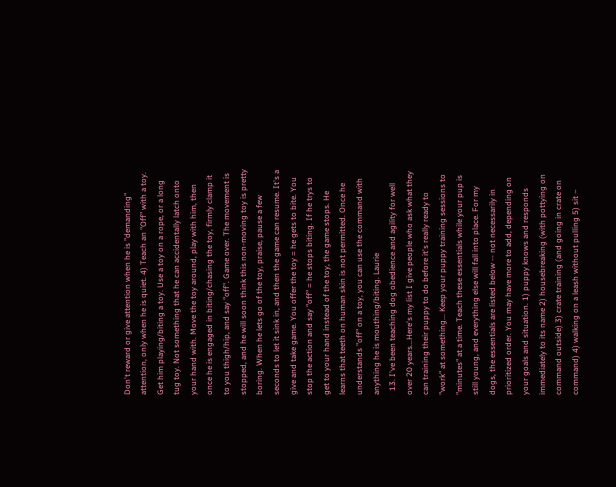Don't reward or give attention when he is "demanding" attention, only when he is quiet. 4) Teach an "Off" with a toy. Get him playing/biting a toy. Use a toy on a rope, or a long tug toy. Not something that he can accidentally latch onto your hand with. Move the toy around, play with him, then once he is engaged in biting/chasing the toy, firmly clamp it to you thigh/hip, and say "off". Game over. The movement is stopped, and he will soon think this non-moving toy is pretty boring. When he lets go of the toy, praise, pause a few seconds to let it sink in, and then the game can resume. It's a give and take game. You offer the toy = he gets to bite. You stop the action and say "off" = he stops biting. If he trys to get to your hand instead of the toy, the game stops. He learns that teeth on human skin is not permitted. Once he understands "off" on a toy, you can use the command with anything he is mouthing/biting. Laurie
  13. I've been teaching dog obedience and agility for well over 20 years...Here's my list I give people who ask what they can training their puppy to do before it's really ready to "work" at something... Keep your puppy training sessions to "minutes" at a time. Teach these essentials while your pup is still young, and everything else will fall into place. For my dogs, the essentials are listed below -- not necessarily in prioritized order. You may have more to add, depending on your goals and situation. 1) puppy knows and responds immediately to its name 2) housebreaking (with pottying on command outside) 3) crate training (and going in crate on command) 4) walking on a leash without pulling 5) sit –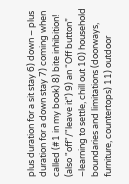plus duration for a sit stay 6) down – plus duration for a down stay 7) coming when called (#1 in my book) 8) bite inhibition! (also "off"/"leave it") 9) an “Off button” –learning to settle, chill out 10) household boundaries and limitations (doorways, furniture, countertops) 11) outdoor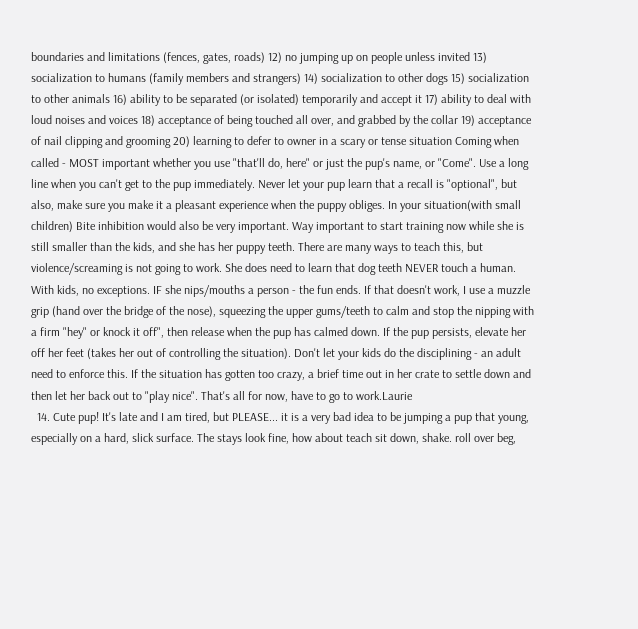boundaries and limitations (fences, gates, roads) 12) no jumping up on people unless invited 13) socialization to humans (family members and strangers) 14) socialization to other dogs 15) socialization to other animals 16) ability to be separated (or isolated) temporarily and accept it 17) ability to deal with loud noises and voices 18) acceptance of being touched all over, and grabbed by the collar 19) acceptance of nail clipping and grooming 20) learning to defer to owner in a scary or tense situation Coming when called - MOST important whether you use "that'll do, here" or just the pup's name, or "Come". Use a long line when you can't get to the pup immediately. Never let your pup learn that a recall is "optional", but also, make sure you make it a pleasant experience when the puppy obliges. In your situation(with small children) Bite inhibition would also be very important. Way important to start training now while she is still smaller than the kids, and she has her puppy teeth. There are many ways to teach this, but violence/screaming is not going to work. She does need to learn that dog teeth NEVER touch a human. With kids, no exceptions. IF she nips/mouths a person - the fun ends. If that doesn't work, I use a muzzle grip (hand over the bridge of the nose), squeezing the upper gums/teeth to calm and stop the nipping with a firm "hey" or knock it off", then release when the pup has calmed down. If the pup persists, elevate her off her feet (takes her out of controlling the situation). Don't let your kids do the disciplining - an adult need to enforce this. If the situation has gotten too crazy, a brief time out in her crate to settle down and then let her back out to "play nice". That's all for now, have to go to work.Laurie
  14. Cute pup! It's late and I am tired, but PLEASE... it is a very bad idea to be jumping a pup that young, especially on a hard, slick surface. The stays look fine, how about teach sit down, shake. roll over beg,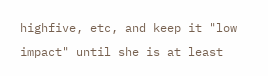highfive, etc, and keep it "low impact" until she is at least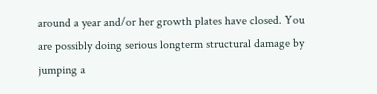around a year and/or her growth plates have closed. You are possibly doing serious longterm structural damage by jumping a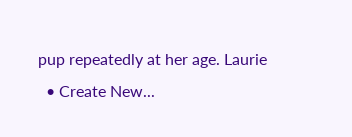pup repeatedly at her age. Laurie
  • Create New...